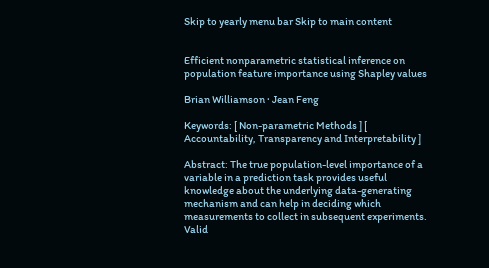Skip to yearly menu bar Skip to main content


Efficient nonparametric statistical inference on population feature importance using Shapley values

Brian Williamson · Jean Feng

Keywords: [ Non-parametric Methods ] [ Accountability, Transparency and Interpretability ]

Abstract: The true population-level importance of a variable in a prediction task provides useful knowledge about the underlying data-generating mechanism and can help in deciding which measurements to collect in subsequent experiments. Valid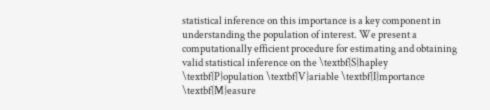statistical inference on this importance is a key component in understanding the population of interest. We present a computationally efficient procedure for estimating and obtaining valid statistical inference on the \textbf{S}hapley \textbf{P}opulation \textbf{V}ariable \textbf{I}mportance \textbf{M}easure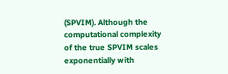(SPVIM). Although the computational complexity of the true SPVIM scales exponentially with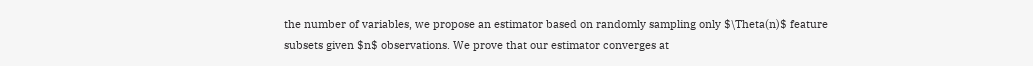the number of variables, we propose an estimator based on randomly sampling only $\Theta(n)$ feature subsets given $n$ observations. We prove that our estimator converges at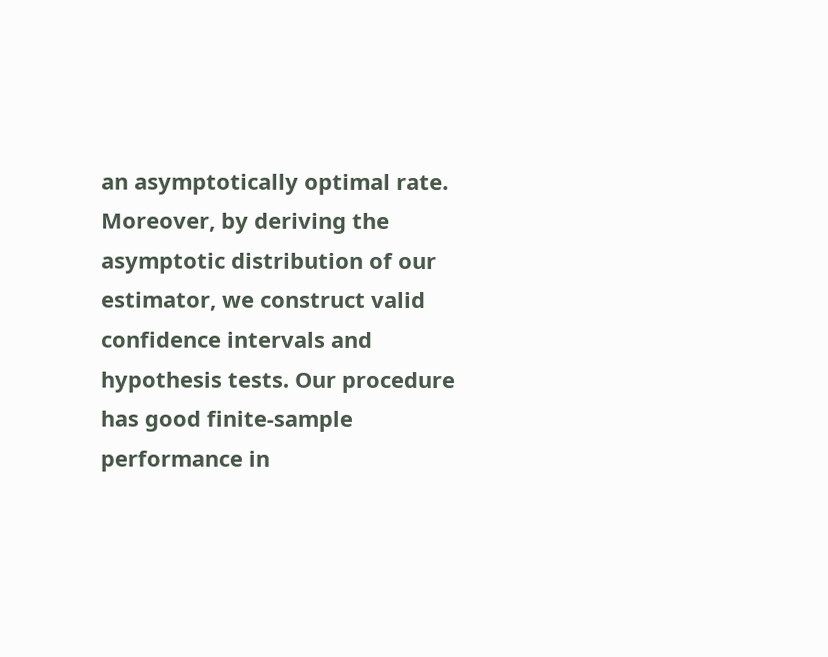an asymptotically optimal rate. Moreover, by deriving the asymptotic distribution of our estimator, we construct valid confidence intervals and hypothesis tests. Our procedure has good finite-sample performance in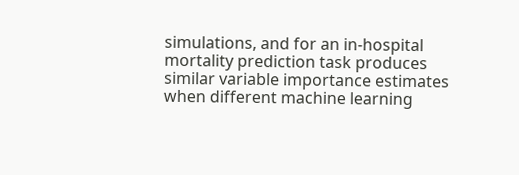simulations, and for an in-hospital mortality prediction task produces similar variable importance estimates when different machine learning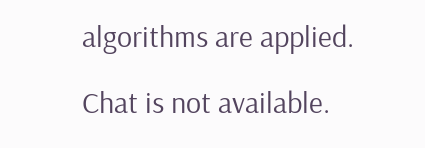algorithms are applied.

Chat is not available.